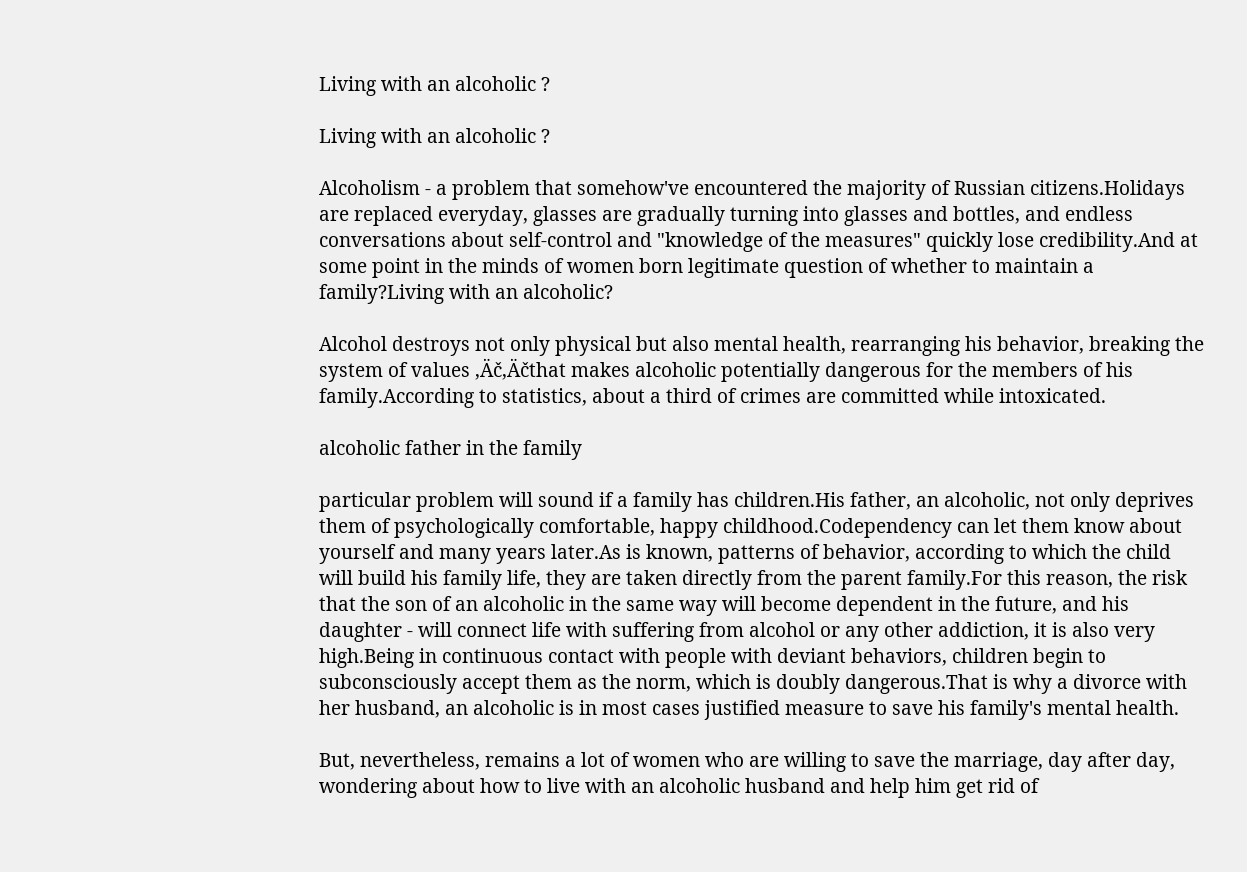Living with an alcoholic ?

Living with an alcoholic ?

Alcoholism - a problem that somehow've encountered the majority of Russian citizens.Holidays are replaced everyday, glasses are gradually turning into glasses and bottles, and endless conversations about self-control and "knowledge of the measures" quickly lose credibility.And at some point in the minds of women born legitimate question of whether to maintain a family?Living with an alcoholic?

Alcohol destroys not only physical but also mental health, rearranging his behavior, breaking the system of values ‚Äč‚Äčthat makes alcoholic potentially dangerous for the members of his family.According to statistics, about a third of crimes are committed while intoxicated.

alcoholic father in the family

particular problem will sound if a family has children.His father, an alcoholic, not only deprives them of psychologically comfortable, happy childhood.Codependency can let them know about yourself and many years later.As is known, patterns of behavior, according to which the child will build his family life, they are taken directly from the parent family.For this reason, the risk that the son of an alcoholic in the same way will become dependent in the future, and his daughter - will connect life with suffering from alcohol or any other addiction, it is also very high.Being in continuous contact with people with deviant behaviors, children begin to subconsciously accept them as the norm, which is doubly dangerous.That is why a divorce with her husband, an alcoholic is in most cases justified measure to save his family's mental health.

But, nevertheless, remains a lot of women who are willing to save the marriage, day after day, wondering about how to live with an alcoholic husband and help him get rid of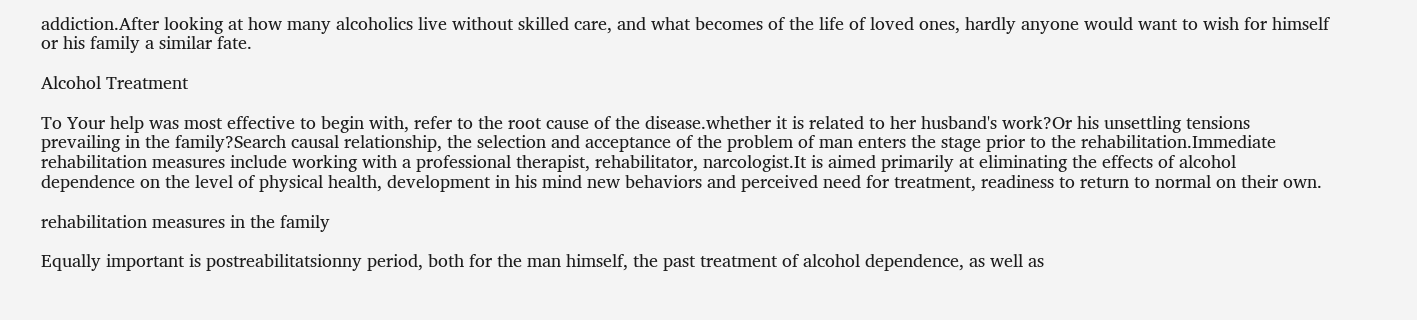addiction.After looking at how many alcoholics live without skilled care, and what becomes of the life of loved ones, hardly anyone would want to wish for himself or his family a similar fate.

Alcohol Treatment

To Your help was most effective to begin with, refer to the root cause of the disease.whether it is related to her husband's work?Or his unsettling tensions prevailing in the family?Search causal relationship, the selection and acceptance of the problem of man enters the stage prior to the rehabilitation.Immediate rehabilitation measures include working with a professional therapist, rehabilitator, narcologist.It is aimed primarily at eliminating the effects of alcohol dependence on the level of physical health, development in his mind new behaviors and perceived need for treatment, readiness to return to normal on their own.

rehabilitation measures in the family

Equally important is postreabilitatsionny period, both for the man himself, the past treatment of alcohol dependence, as well as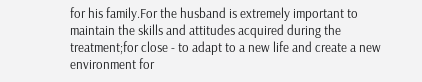for his family.For the husband is extremely important to maintain the skills and attitudes acquired during the treatment;for close - to adapt to a new life and create a new environment for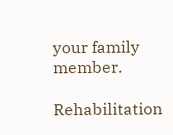your family member.

Rehabilitation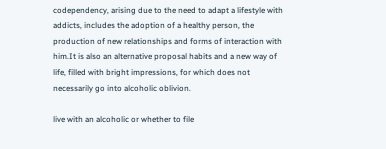codependency, arising due to the need to adapt a lifestyle with addicts, includes the adoption of a healthy person, the production of new relationships and forms of interaction with him.It is also an alternative proposal habits and a new way of life, filled with bright impressions, for which does not necessarily go into alcoholic oblivion.

live with an alcoholic or whether to file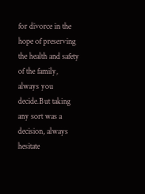for divorce in the hope of preserving the health and safety of the family, always you decide.But taking any sort was a decision, always hesitate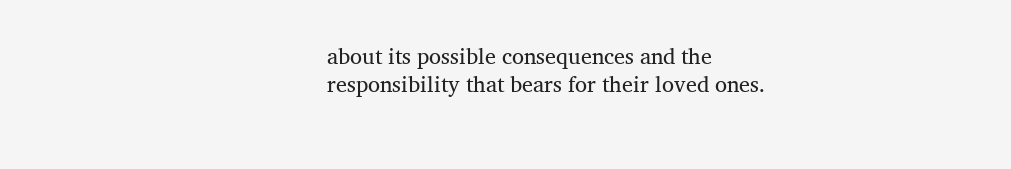about its possible consequences and the responsibility that bears for their loved ones.